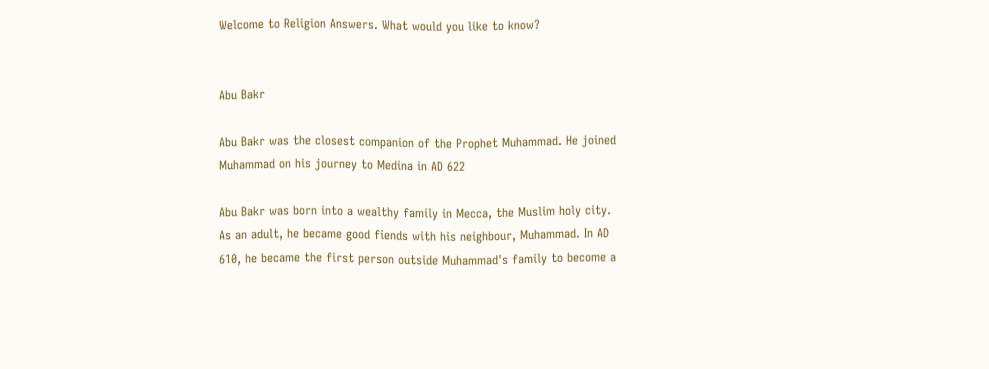Welcome to Religion Answers. What would you like to know?


Abu Bakr

Abu Bakr was the closest companion of the Prophet Muhammad. He joined Muhammad on his journey to Medina in AD 622

Abu Bakr was born into a wealthy family in Mecca, the Muslim holy city. As an adult, he became good fiends with his neighbour, Muhammad. In AD 610, he became the first person outside Muhammad's family to become a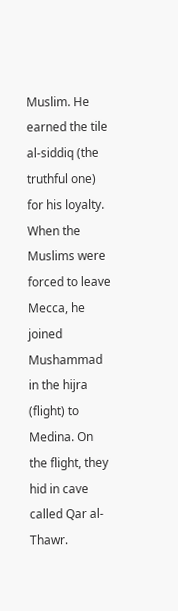Muslim. He earned the tile al-siddiq (the truthful one) for his loyalty. When the Muslims were forced to leave Mecca, he joined Mushammad in the hijra (flight) to Medina. On the flight, they hid in cave called Qar al-Thawr.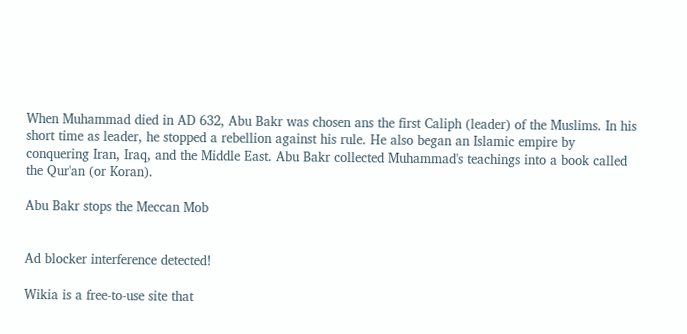When Muhammad died in AD 632, Abu Bakr was chosen ans the first Caliph (leader) of the Muslims. In his short time as leader, he stopped a rebellion against his rule. He also began an Islamic empire by conquering Iran, Iraq, and the Middle East. Abu Bakr collected Muhammad's teachings into a book called the Qur'an (or Koran).

Abu Bakr stops the Meccan Mob


Ad blocker interference detected!

Wikia is a free-to-use site that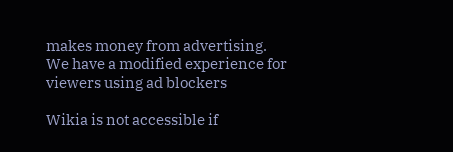makes money from advertising. We have a modified experience for viewers using ad blockers

Wikia is not accessible if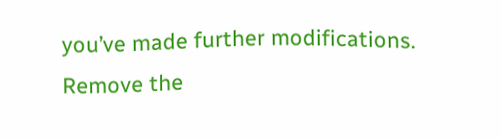you’ve made further modifications. Remove the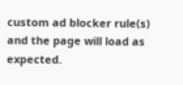custom ad blocker rule(s) and the page will load as expected.